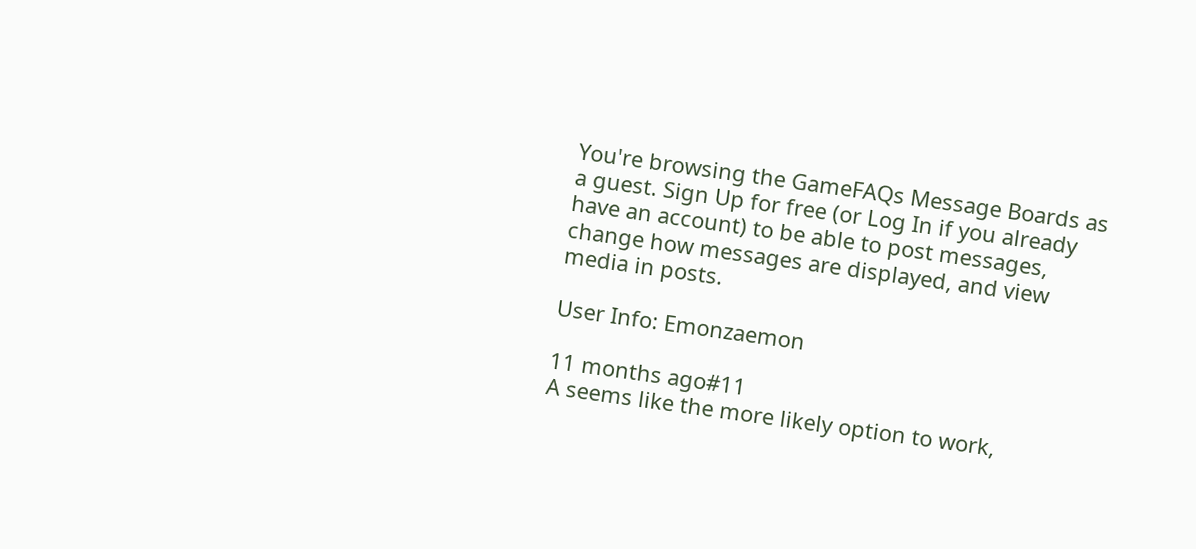You're browsing the GameFAQs Message Boards as a guest. Sign Up for free (or Log In if you already have an account) to be able to post messages, change how messages are displayed, and view media in posts.

User Info: Emonzaemon

11 months ago#11
A seems like the more likely option to work,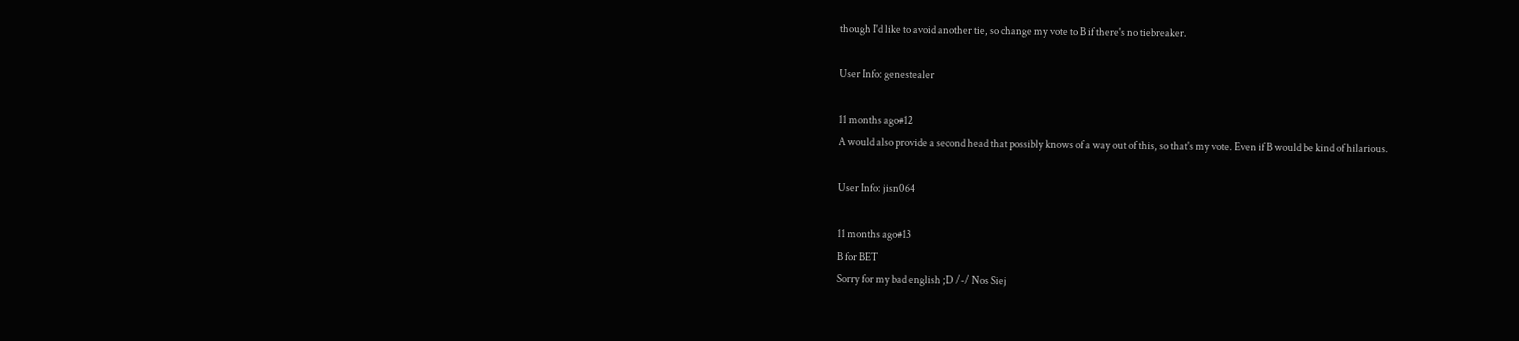though I'd like to avoid another tie, so change my vote to B if there's no tiebreaker.

User Info: genestealer

11 months ago#12
A would also provide a second head that possibly knows of a way out of this, so that's my vote. Even if B would be kind of hilarious.

User Info: jisn064

11 months ago#13
B for BET
Sorry for my bad english ;D /-/ Nos Siej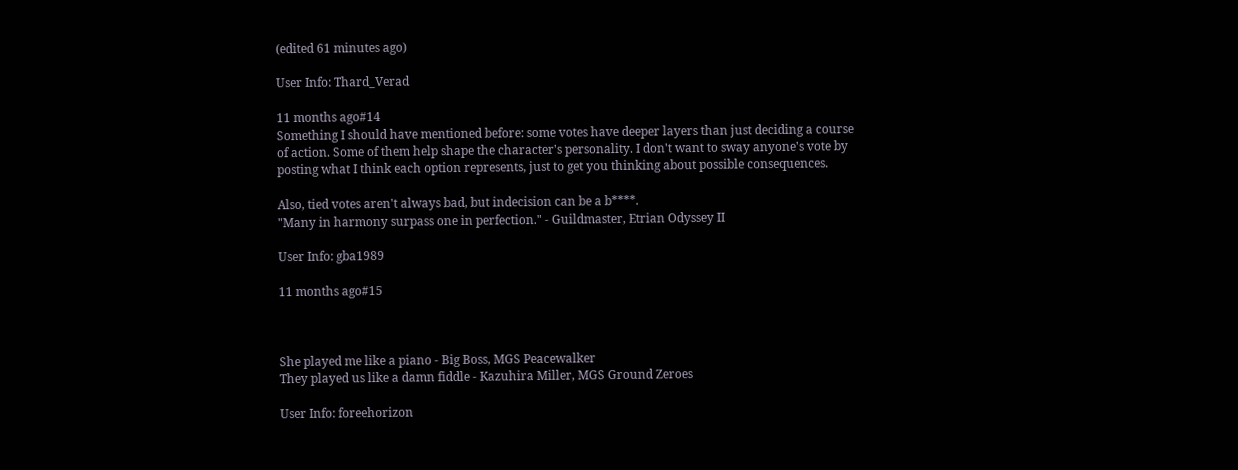(edited 61 minutes ago)

User Info: Thard_Verad

11 months ago#14
Something I should have mentioned before: some votes have deeper layers than just deciding a course of action. Some of them help shape the character's personality. I don't want to sway anyone's vote by posting what I think each option represents, just to get you thinking about possible consequences.

Also, tied votes aren't always bad, but indecision can be a b****.
"Many in harmony surpass one in perfection." - Guildmaster, Etrian Odyssey II

User Info: gba1989

11 months ago#15



She played me like a piano - Big Boss, MGS Peacewalker
They played us like a damn fiddle - Kazuhira Miller, MGS Ground Zeroes

User Info: foreehorizon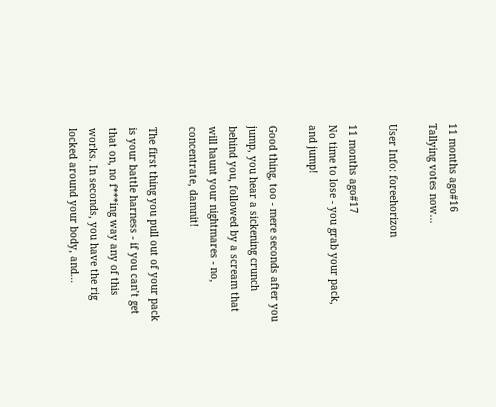11 months ago#16
Tallying votes now...

User Info: foreehorizon

11 months ago#17
No time to lose - you grab your pack, and jump!

Good thing, too - mere seconds after you jump, you hear a sickening crunch behind you, followed by a scream that will haunt your nightmares - no, concentrate, damnit!

The first thing you pull out of your pack is your battle harness - if you can’t get that on, no f***ing way any of this works. In seconds, you have the rig locked around your body, and...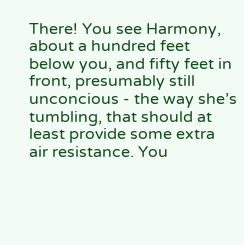There! You see Harmony, about a hundred feet below you, and fifty feet in front, presumably still unconcious - the way she’s tumbling, that should at least provide some extra air resistance. You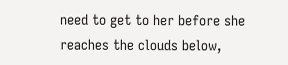need to get to her before she reaches the clouds below,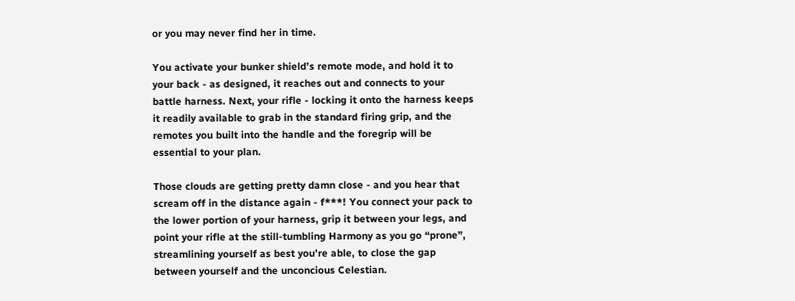or you may never find her in time.

You activate your bunker shield’s remote mode, and hold it to your back - as designed, it reaches out and connects to your battle harness. Next, your rifle - locking it onto the harness keeps it readily available to grab in the standard firing grip, and the remotes you built into the handle and the foregrip will be essential to your plan.

Those clouds are getting pretty damn close - and you hear that scream off in the distance again - f***! You connect your pack to the lower portion of your harness, grip it between your legs, and point your rifle at the still-tumbling Harmony as you go “prone”, streamlining yourself as best you’re able, to close the gap between yourself and the unconcious Celestian.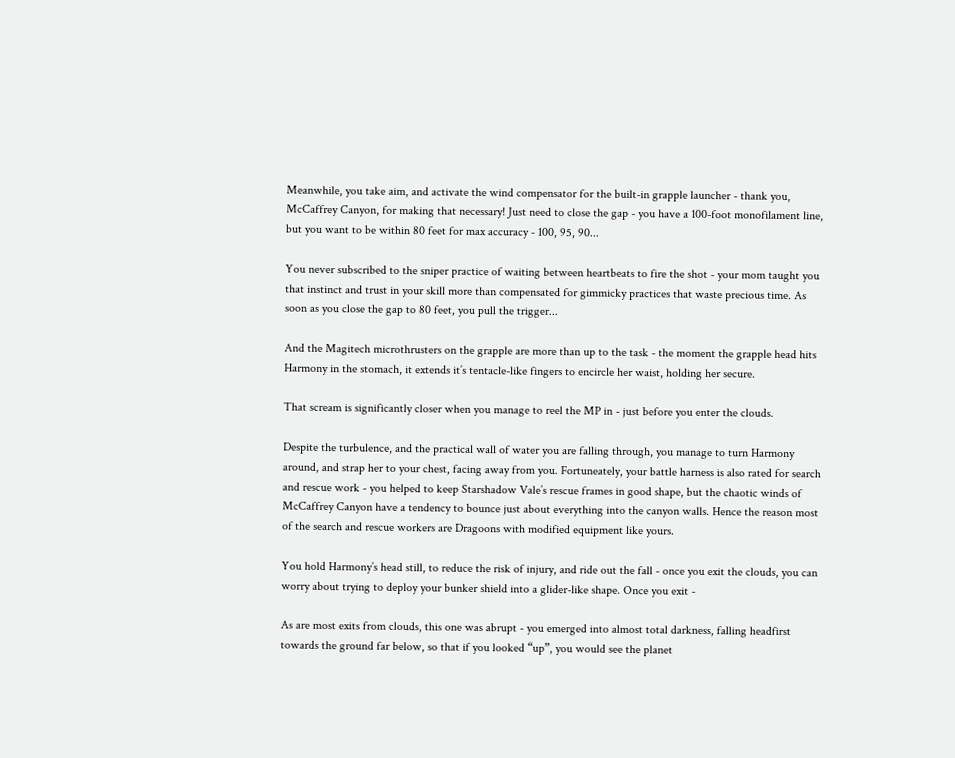Meanwhile, you take aim, and activate the wind compensator for the built-in grapple launcher - thank you, McCaffrey Canyon, for making that necessary! Just need to close the gap - you have a 100-foot monofilament line, but you want to be within 80 feet for max accuracy - 100, 95, 90...

You never subscribed to the sniper practice of waiting between heartbeats to fire the shot - your mom taught you that instinct and trust in your skill more than compensated for gimmicky practices that waste precious time. As soon as you close the gap to 80 feet, you pull the trigger...

And the Magitech microthrusters on the grapple are more than up to the task - the moment the grapple head hits Harmony in the stomach, it extends it’s tentacle-like fingers to encircle her waist, holding her secure.

That scream is significantly closer when you manage to reel the MP in - just before you enter the clouds.

Despite the turbulence, and the practical wall of water you are falling through, you manage to turn Harmony around, and strap her to your chest, facing away from you. Fortuneately, your battle harness is also rated for search and rescue work - you helped to keep Starshadow Vale’s rescue frames in good shape, but the chaotic winds of McCaffrey Canyon have a tendency to bounce just about everything into the canyon walls. Hence the reason most of the search and rescue workers are Dragoons with modified equipment like yours.

You hold Harmony’s head still, to reduce the risk of injury, and ride out the fall - once you exit the clouds, you can worry about trying to deploy your bunker shield into a glider-like shape. Once you exit -

As are most exits from clouds, this one was abrupt - you emerged into almost total darkness, falling headfirst towards the ground far below, so that if you looked “up”, you would see the planet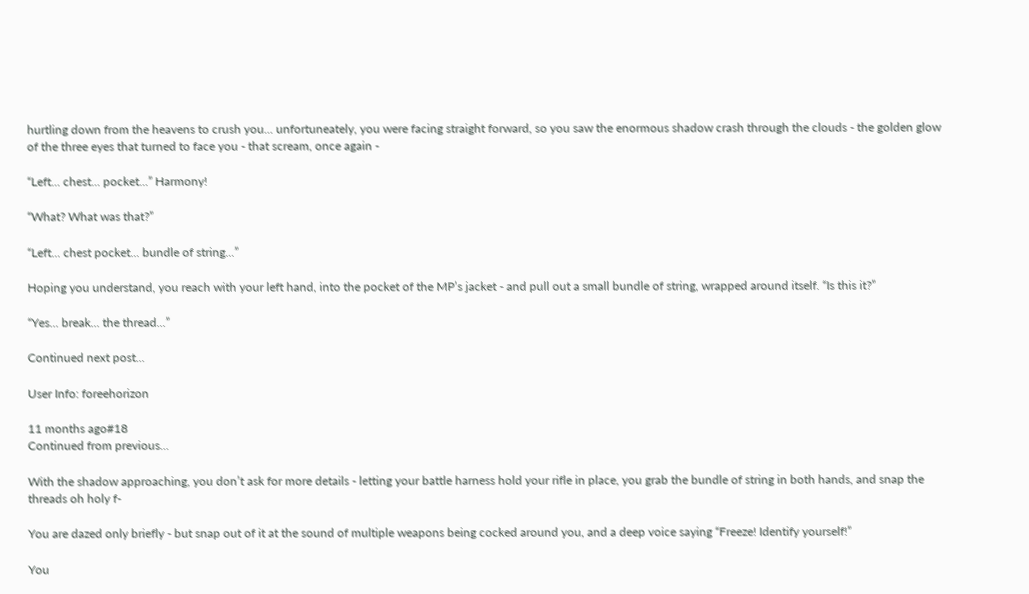hurtling down from the heavens to crush you... unfortuneately, you were facing straight forward, so you saw the enormous shadow crash through the clouds - the golden glow of the three eyes that turned to face you - that scream, once again -

“Left... chest... pocket...” Harmony!

“What? What was that?”

“Left... chest pocket... bundle of string...”

Hoping you understand, you reach with your left hand, into the pocket of the MP’s jacket - and pull out a small bundle of string, wrapped around itself. “Is this it?”

“Yes... break... the thread...”

Continued next post...

User Info: foreehorizon

11 months ago#18
Continued from previous...

With the shadow approaching, you don’t ask for more details - letting your battle harness hold your rifle in place, you grab the bundle of string in both hands, and snap the threads oh holy f-

You are dazed only briefly - but snap out of it at the sound of multiple weapons being cocked around you, and a deep voice saying “Freeze! Identify yourself!”

You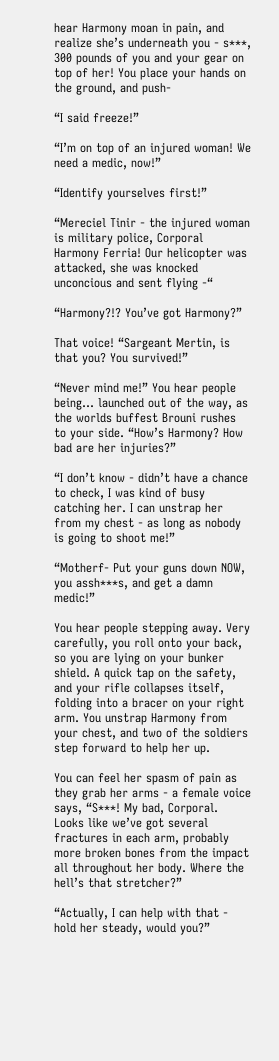hear Harmony moan in pain, and realize she’s underneath you - s***, 300 pounds of you and your gear on top of her! You place your hands on the ground, and push-

“I said freeze!”

“I’m on top of an injured woman! We need a medic, now!”

“Identify yourselves first!”

“Mereciel Tinir - the injured woman is military police, Corporal Harmony Ferria! Our helicopter was attacked, she was knocked unconcious and sent flying -“

“Harmony?!? You’ve got Harmony?”

That voice! “Sargeant Mertin, is that you? You survived!”

“Never mind me!” You hear people being... launched out of the way, as the worlds buffest Brouni rushes to your side. “How’s Harmony? How bad are her injuries?”

“I don’t know - didn’t have a chance to check, I was kind of busy catching her. I can unstrap her from my chest - as long as nobody is going to shoot me!”

“Motherf- Put your guns down NOW, you assh***s, and get a damn medic!”

You hear people stepping away. Very carefully, you roll onto your back, so you are lying on your bunker shield. A quick tap on the safety, and your rifle collapses itself, folding into a bracer on your right arm. You unstrap Harmony from your chest, and two of the soldiers step forward to help her up.

You can feel her spasm of pain as they grab her arms - a female voice says, “S***! My bad, Corporal. Looks like we’ve got several fractures in each arm, probably more broken bones from the impact all throughout her body. Where the hell’s that stretcher?”

“Actually, I can help with that - hold her steady, would you?”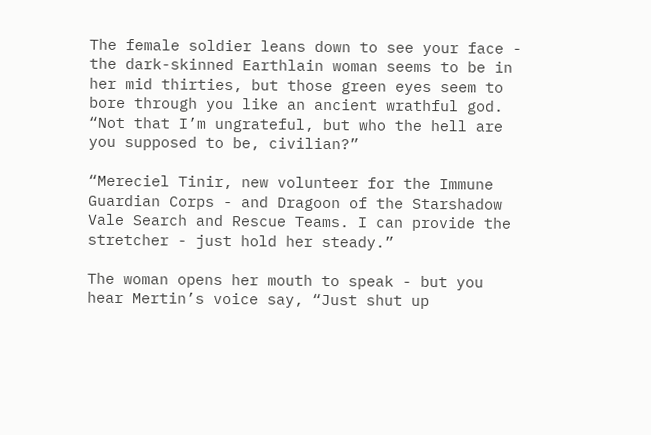The female soldier leans down to see your face - the dark-skinned Earthlain woman seems to be in her mid thirties, but those green eyes seem to bore through you like an ancient wrathful god. “Not that I’m ungrateful, but who the hell are you supposed to be, civilian?”

“Mereciel Tinir, new volunteer for the Immune Guardian Corps - and Dragoon of the Starshadow Vale Search and Rescue Teams. I can provide the stretcher - just hold her steady.”

The woman opens her mouth to speak - but you hear Mertin’s voice say, “Just shut up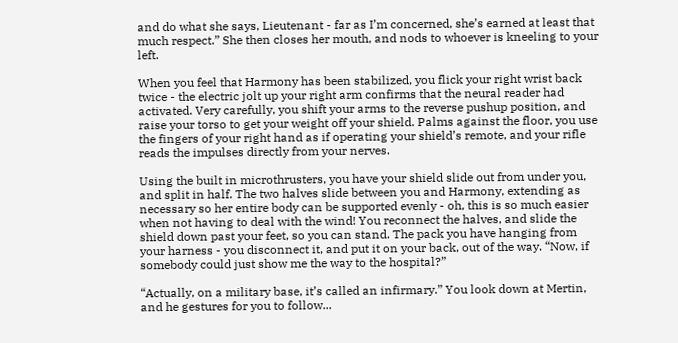and do what she says, Lieutenant - far as I’m concerned, she’s earned at least that much respect.” She then closes her mouth, and nods to whoever is kneeling to your left.

When you feel that Harmony has been stabilized, you flick your right wrist back twice - the electric jolt up your right arm confirms that the neural reader had activated. Very carefully, you shift your arms to the reverse pushup position, and raise your torso to get your weight off your shield. Palms against the floor, you use the fingers of your right hand as if operating your shield’s remote, and your rifle reads the impulses directly from your nerves.

Using the built in microthrusters, you have your shield slide out from under you, and split in half. The two halves slide between you and Harmony, extending as necessary so her entire body can be supported evenly - oh, this is so much easier when not having to deal with the wind! You reconnect the halves, and slide the shield down past your feet, so you can stand. The pack you have hanging from your harness - you disconnect it, and put it on your back, out of the way. “Now, if somebody could just show me the way to the hospital?”

“Actually, on a military base, it’s called an infirmary.” You look down at Mertin, and he gestures for you to follow...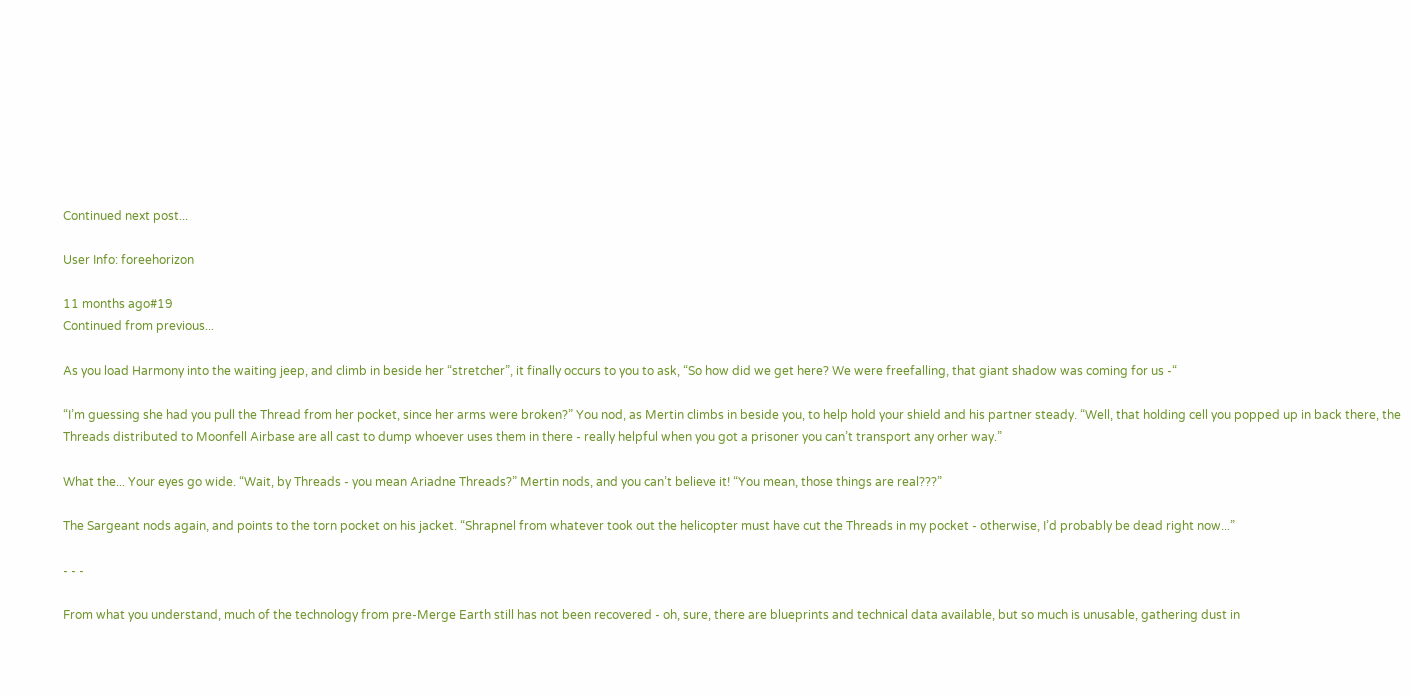Continued next post...

User Info: foreehorizon

11 months ago#19
Continued from previous...

As you load Harmony into the waiting jeep, and climb in beside her “stretcher”, it finally occurs to you to ask, “So how did we get here? We were freefalling, that giant shadow was coming for us -“

“I’m guessing she had you pull the Thread from her pocket, since her arms were broken?” You nod, as Mertin climbs in beside you, to help hold your shield and his partner steady. “Well, that holding cell you popped up in back there, the Threads distributed to Moonfell Airbase are all cast to dump whoever uses them in there - really helpful when you got a prisoner you can’t transport any orher way.”

What the... Your eyes go wide. “Wait, by Threads - you mean Ariadne Threads?” Mertin nods, and you can’t believe it! “You mean, those things are real???”

The Sargeant nods again, and points to the torn pocket on his jacket. “Shrapnel from whatever took out the helicopter must have cut the Threads in my pocket - otherwise, I’d probably be dead right now...”

- - -

From what you understand, much of the technology from pre-Merge Earth still has not been recovered - oh, sure, there are blueprints and technical data available, but so much is unusable, gathering dust in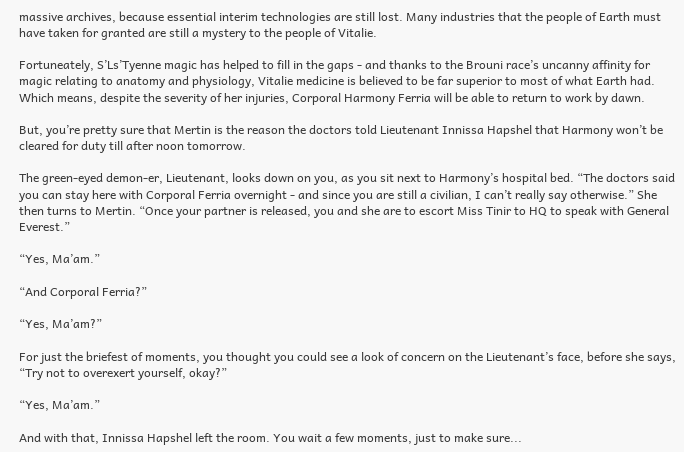massive archives, because essential interim technologies are still lost. Many industries that the people of Earth must have taken for granted are still a mystery to the people of Vitalie.

Fortuneately, S’Ls’Tyenne magic has helped to fill in the gaps - and thanks to the Brouni race’s uncanny affinity for magic relating to anatomy and physiology, Vitalie medicine is believed to be far superior to most of what Earth had. Which means, despite the severity of her injuries, Corporal Harmony Ferria will be able to return to work by dawn.

But, you’re pretty sure that Mertin is the reason the doctors told Lieutenant Innissa Hapshel that Harmony won’t be cleared for duty till after noon tomorrow.

The green-eyed demon-er, Lieutenant, looks down on you, as you sit next to Harmony’s hospital bed. “The doctors said you can stay here with Corporal Ferria overnight - and since you are still a civilian, I can’t really say otherwise.” She then turns to Mertin. “Once your partner is released, you and she are to escort Miss Tinir to HQ to speak with General Everest.”

“Yes, Ma’am.”

“And Corporal Ferria?”

“Yes, Ma’am?”

For just the briefest of moments, you thought you could see a look of concern on the Lieutenant’s face, before she says, “Try not to overexert yourself, okay?”

“Yes, Ma’am.”

And with that, Innissa Hapshel left the room. You wait a few moments, just to make sure...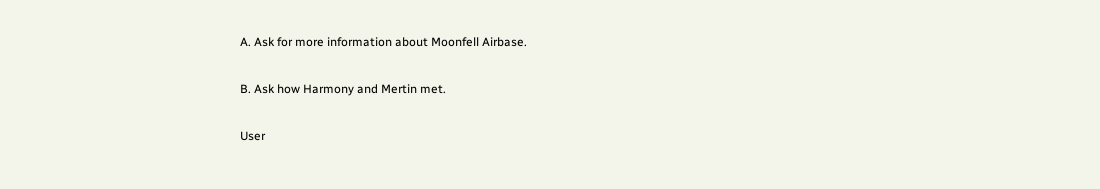A. Ask for more information about Moonfell Airbase.

B. Ask how Harmony and Mertin met.

User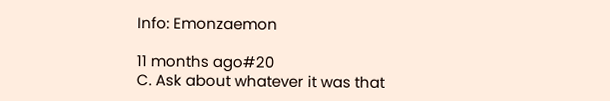Info: Emonzaemon

11 months ago#20
C. Ask about whatever it was that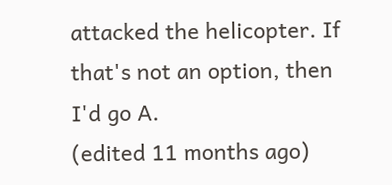attacked the helicopter. If that's not an option, then I'd go A.
(edited 11 months ago)